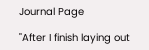Journal Page

"After I finish laying out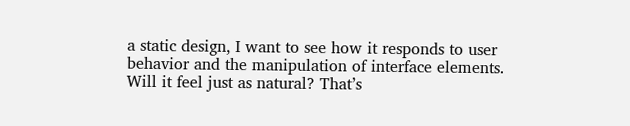a static design, I want to see how it responds to user behavior and the manipulation of interface elements. Will it feel just as natural? That’s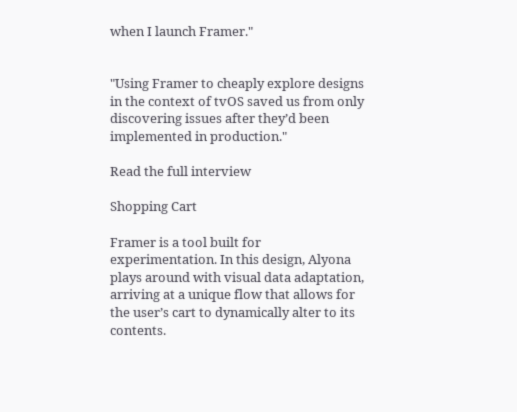when I launch Framer."


"Using Framer to cheaply explore designs in the context of tvOS saved us from only discovering issues after they’d been implemented in production."

Read the full interview

Shopping Cart

Framer is a tool built for experimentation. In this design, Alyona plays around with visual data adaptation, arriving at a unique flow that allows for the user’s cart to dynamically alter to its contents.